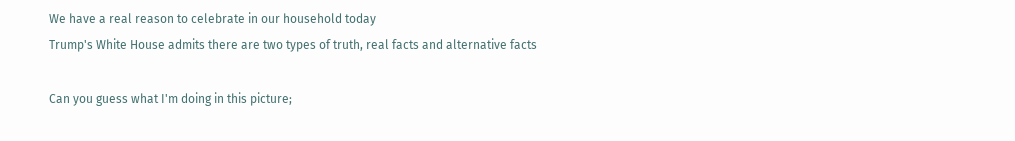We have a real reason to celebrate in our household today
Trump's White House admits there are two types of truth, real facts and alternative facts

Can you guess what I'm doing in this picture;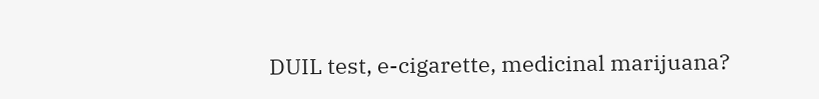DUIL test, e-cigarette, medicinal marijuana?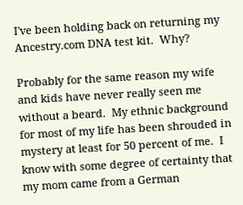I've been holding back on returning my Ancestry.com DNA test kit.  Why?

Probably for the same reason my wife and kids have never really seen me without a beard.  My ethnic background for most of my life has been shrouded in mystery at least for 50 percent of me.  I know with some degree of certainty that my mom came from a German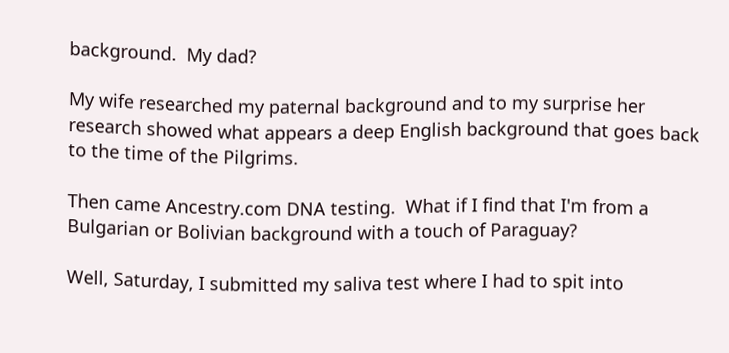background.  My dad?

My wife researched my paternal background and to my surprise her research showed what appears a deep English background that goes back to the time of the Pilgrims.

Then came Ancestry.com DNA testing.  What if I find that I'm from a Bulgarian or Bolivian background with a touch of Paraguay?

Well, Saturday, I submitted my saliva test where I had to spit into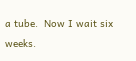a tube.  Now I wait six weeks.